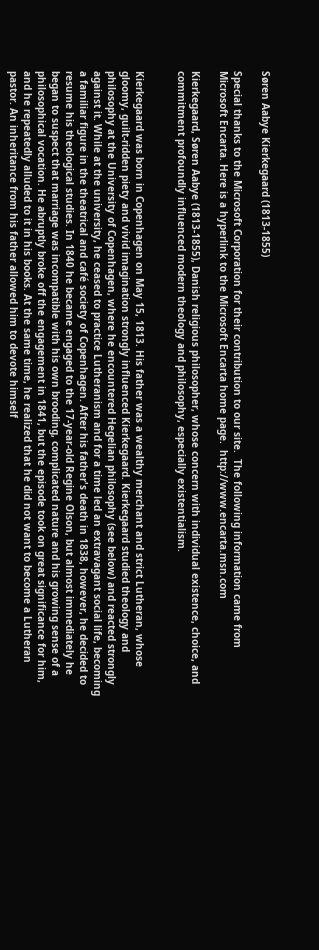Søren Aabye Kierkegaard (1813-1855)

Special thanks to the Microsoft Corporation for their contribution to our site.  The following information came from Microsoft Encarta. Here is a hyperlink to the Microsoft Encarta home page.  http://www.encarta.msn.com

Kierkegaard, Søren Aabye (1813-1855), Danish religious philosopher, whose concern with individual existence, choice, and commitment profoundly influenced modern theology and philosophy, especially existentialism.


Kierkegaard was born in Copenhagen on May 15, 1813. His father was a wealthy merchant and strict Lutheran, whose gloomy, guilt-ridden piety and vivid imagination strongly influenced Kierkegaard. Kierkegaard studied theology and philosophy at the University of Copenhagen, where he encountered Hegelian philosophy (see below) and reacted strongly against it. While at the university, he ceased to practice Lutheranism and for a time led an extravagant social life, becoming a familiar figure in the theatrical and café society of Copenhagen. After his father's death in 1838, however, he decided to resume his theological studies. In 1840 he became engaged to the 17-year-old Regine Olson, but almost immediately he began to suspect that marriage was incompatible with his own brooding, complicated nature and his growing sense of a philosophical vocation. He abruptly broke off the engagement in 1841, but the episode took on great significance for him, and he repeatedly alluded to it in his books. At the same time, he realized that he did not want to become a Lutheran pastor. An inheritance from his father allowed him to devote himself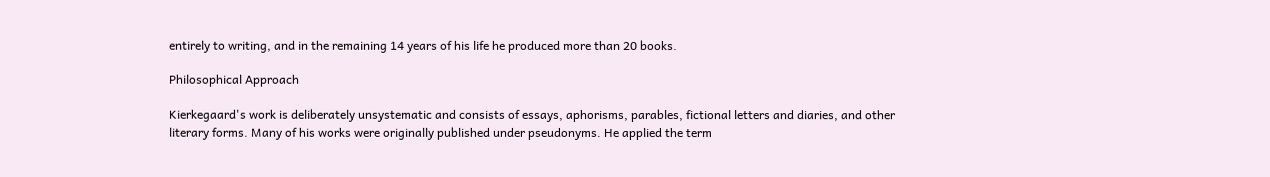entirely to writing, and in the remaining 14 years of his life he produced more than 20 books.

Philosophical Approach

Kierkegaard's work is deliberately unsystematic and consists of essays, aphorisms, parables, fictional letters and diaries, and other literary forms. Many of his works were originally published under pseudonyms. He applied the term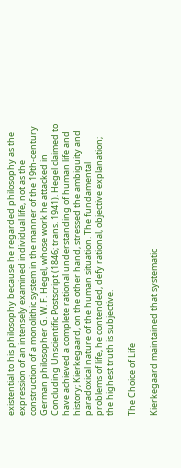existential to his philosophy because he regarded philosophy as the expression of an intensely examined individual life, not as the construction of a monolithic system in the manner of the 19th-century German philosopher G. W. F. Hegel, whose work he attacked in Concluding Unscientific Postscript (1846; trans. 1941). Hegel claimed to have achieved a complete rational understanding of human life and history; Kierkegaard, on the other hand, stressed the ambiguity and paradoxical nature of the human situation. The fundamental problems of life, he contended, defy rational, objective explanation; the highest truth is subjective.

The Choice of Life

Kierkegaard maintained that systematic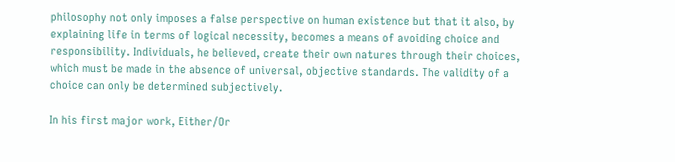philosophy not only imposes a false perspective on human existence but that it also, by explaining life in terms of logical necessity, becomes a means of avoiding choice and responsibility. Individuals, he believed, create their own natures through their choices, which must be made in the absence of universal, objective standards. The validity of a choice can only be determined subjectively.

In his first major work, Either/Or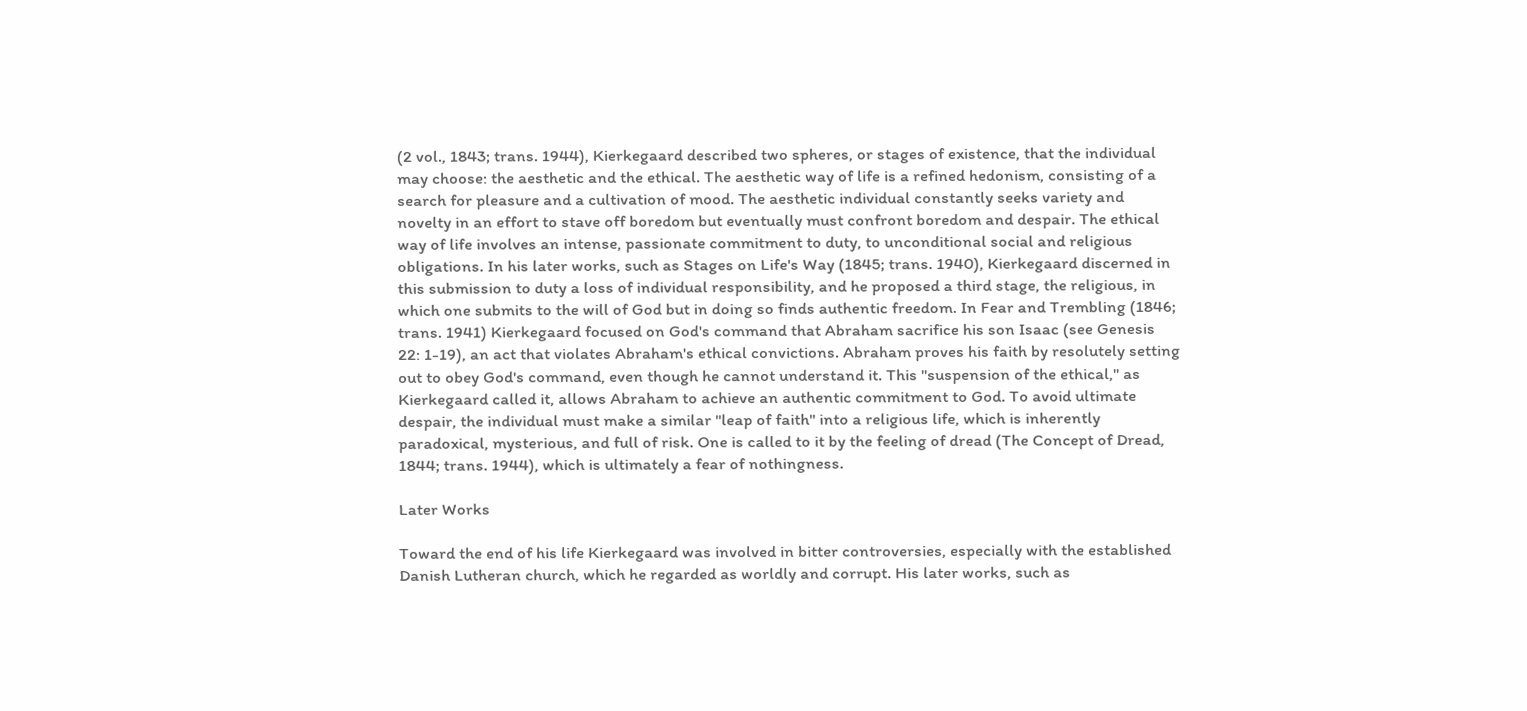(2 vol., 1843; trans. 1944), Kierkegaard described two spheres, or stages of existence, that the individual may choose: the aesthetic and the ethical. The aesthetic way of life is a refined hedonism, consisting of a search for pleasure and a cultivation of mood. The aesthetic individual constantly seeks variety and novelty in an effort to stave off boredom but eventually must confront boredom and despair. The ethical way of life involves an intense, passionate commitment to duty, to unconditional social and religious obligations. In his later works, such as Stages on Life's Way (1845; trans. 1940), Kierkegaard discerned in this submission to duty a loss of individual responsibility, and he proposed a third stage, the religious, in which one submits to the will of God but in doing so finds authentic freedom. In Fear and Trembling (1846; trans. 1941) Kierkegaard focused on God's command that Abraham sacrifice his son Isaac (see Genesis 22: 1-19), an act that violates Abraham's ethical convictions. Abraham proves his faith by resolutely setting out to obey God's command, even though he cannot understand it. This "suspension of the ethical," as Kierkegaard called it, allows Abraham to achieve an authentic commitment to God. To avoid ultimate despair, the individual must make a similar "leap of faith" into a religious life, which is inherently paradoxical, mysterious, and full of risk. One is called to it by the feeling of dread (The Concept of Dread, 1844; trans. 1944), which is ultimately a fear of nothingness.

Later Works

Toward the end of his life Kierkegaard was involved in bitter controversies, especially with the established Danish Lutheran church, which he regarded as worldly and corrupt. His later works, such as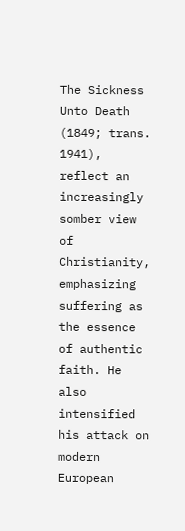The Sickness Unto Death (1849; trans. 1941), reflect an increasingly somber view of Christianity, emphasizing suffering as the essence of authentic faith. He also intensified his attack on modern European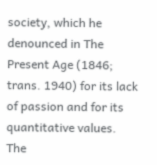society, which he denounced in The Present Age (1846; trans. 1940) for its lack of passion and for its quantitative values. The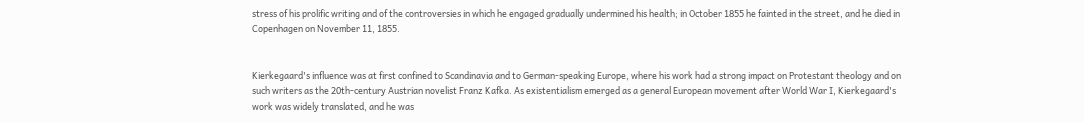stress of his prolific writing and of the controversies in which he engaged gradually undermined his health; in October 1855 he fainted in the street, and he died in Copenhagen on November 11, 1855.


Kierkegaard's influence was at first confined to Scandinavia and to German-speaking Europe, where his work had a strong impact on Protestant theology and on such writers as the 20th-century Austrian novelist Franz Kafka. As existentialism emerged as a general European movement after World War I, Kierkegaard's work was widely translated, and he was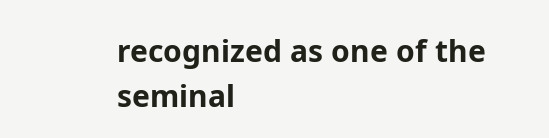recognized as one of the seminal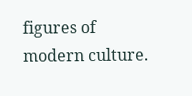figures of modern culture.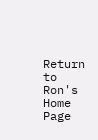Return to Ron's Home Page